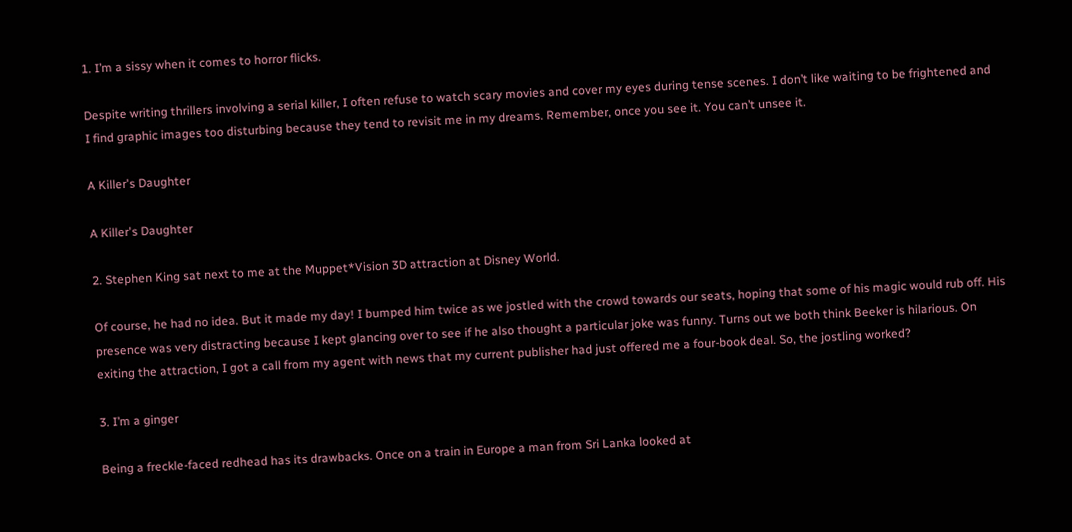1. I’m a sissy when it comes to horror flicks.

Despite writing thrillers involving a serial killer, I often refuse to watch scary movies and cover my eyes during tense scenes. I don’t like waiting to be frightened and I find graphic images too disturbing because they tend to revisit me in my dreams. Remember, once you see it. You can’t unsee it.

A Killer's Daughter

A Killer's Daughter

2. Stephen King sat next to me at the Muppet*Vision 3D attraction at Disney World.

Of course, he had no idea. But it made my day! I bumped him twice as we jostled with the crowd towards our seats, hoping that some of his magic would rub off. His presence was very distracting because I kept glancing over to see if he also thought a particular joke was funny. Turns out we both think Beeker is hilarious. On exiting the attraction, I got a call from my agent with news that my current publisher had just offered me a four-book deal. So, the jostling worked?

3. I’m a ginger

Being a freckle-faced redhead has its drawbacks. Once on a train in Europe a man from Sri Lanka looked at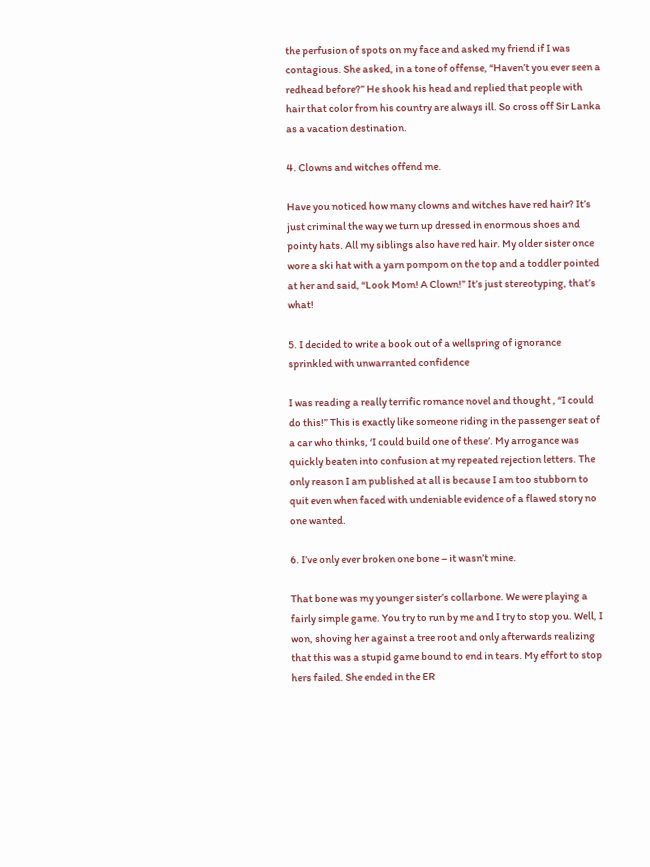the perfusion of spots on my face and asked my friend if I was contagious. She asked, in a tone of offense, “Haven’t you ever seen a redhead before?” He shook his head and replied that people with hair that color from his country are always ill. So cross off Sir Lanka as a vacation destination.

4. Clowns and witches offend me.

Have you noticed how many clowns and witches have red hair? It’s just criminal the way we turn up dressed in enormous shoes and pointy hats. All my siblings also have red hair. My older sister once wore a ski hat with a yarn pompom on the top and a toddler pointed at her and said, “Look Mom! A Clown!” It’s just stereotyping, that’s what!

5. I decided to write a book out of a wellspring of ignorance sprinkled with unwarranted confidence

I was reading a really terrific romance novel and thought , “I could do this!” This is exactly like someone riding in the passenger seat of a car who thinks, ‘I could build one of these’. My arrogance was quickly beaten into confusion at my repeated rejection letters. The only reason I am published at all is because I am too stubborn to quit even when faced with undeniable evidence of a flawed story no one wanted.

6. I’ve only ever broken one bone – it wasn’t mine.

That bone was my younger sister’s collarbone. We were playing a fairly simple game. You try to run by me and I try to stop you. Well, I won, shoving her against a tree root and only afterwards realizing that this was a stupid game bound to end in tears. My effort to stop hers failed. She ended in the ER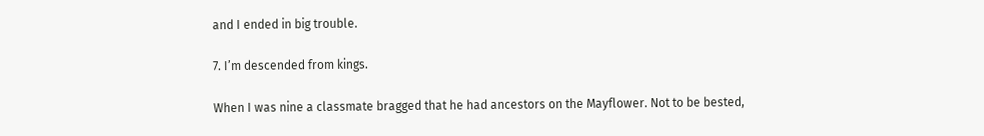and I ended in big trouble.

7. I’m descended from kings.

When I was nine a classmate bragged that he had ancestors on the Mayflower. Not to be bested,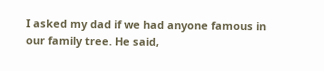I asked my dad if we had anyone famous in our family tree. He said,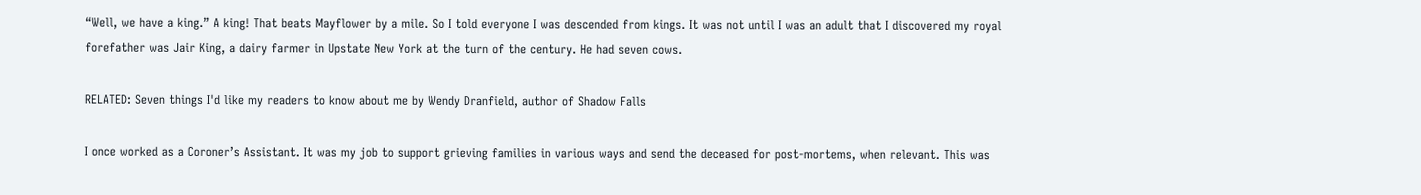“Well, we have a king.” A king! That beats Mayflower by a mile. So I told everyone I was descended from kings. It was not until I was an adult that I discovered my royal forefather was Jair King, a dairy farmer in Upstate New York at the turn of the century. He had seven cows.

RELATED: Seven things I'd like my readers to know about me by Wendy Dranfield, author of Shadow Falls

I once worked as a Coroner’s Assistant. It was my job to support grieving families in various ways and send the deceased for post-mortems, when relevant. This was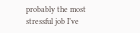probably the most stressful job I’ve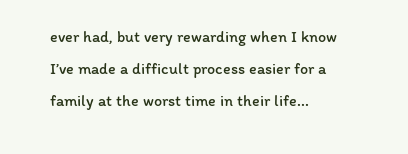ever had, but very rewarding when I know I’ve made a difficult process easier for a family at the worst time in their life...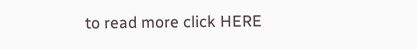to read more click HERE